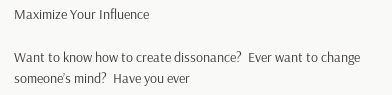Maximize Your Influence

Want to know how to create dissonance?  Ever want to change someone’s mind?  Have you ever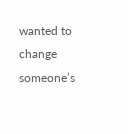wanted to change someone’s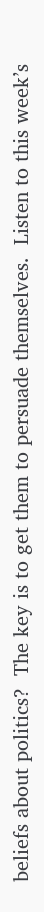beliefs about politics?  The key is to get them to persuade themselves.  Listen to this week’s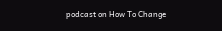podcast on How To Change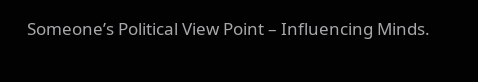Someone’s Political View Point – Influencing Minds.